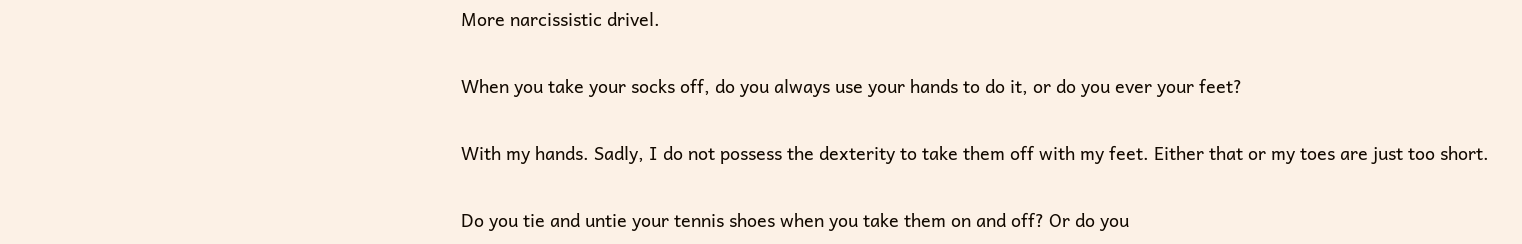More narcissistic drivel.

When you take your socks off, do you always use your hands to do it, or do you ever your feet?

With my hands. Sadly, I do not possess the dexterity to take them off with my feet. Either that or my toes are just too short.

Do you tie and untie your tennis shoes when you take them on and off? Or do you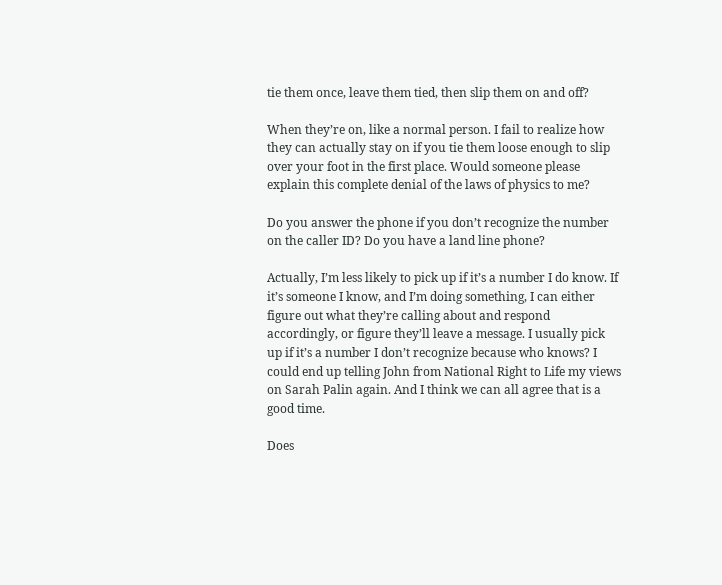tie them once, leave them tied, then slip them on and off?

When they’re on, like a normal person. I fail to realize how they can actually stay on if you tie them loose enough to slip over your foot in the first place. Would someone please explain this complete denial of the laws of physics to me?

Do you answer the phone if you don’t recognize the number on the caller ID? Do you have a land line phone?

Actually, I’m less likely to pick up if it’s a number I do know. If it’s someone I know, and I’m doing something, I can either figure out what they’re calling about and respond accordingly, or figure they’ll leave a message. I usually pick up if it’s a number I don’t recognize because who knows? I could end up telling John from National Right to Life my views on Sarah Palin again. And I think we can all agree that is a good time.

Does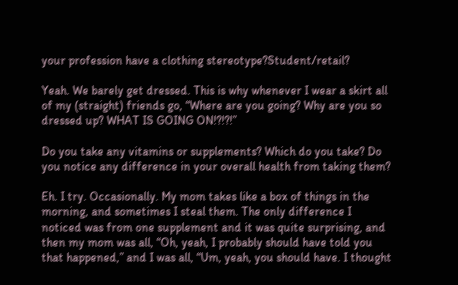your profession have a clothing stereotype?Student/retail?

Yeah. We barely get dressed. This is why whenever I wear a skirt all of my (straight) friends go, “Where are you going? Why are you so dressed up? WHAT IS GOING ON!?!?!”

Do you take any vitamins or supplements? Which do you take? Do you notice any difference in your overall health from taking them?

Eh. I try. Occasionally. My mom takes like a box of things in the morning, and sometimes I steal them. The only difference I noticed was from one supplement and it was quite surprising, and then my mom was all, “Oh, yeah, I probably should have told you that happened,” and I was all, “Um, yeah, you should have. I thought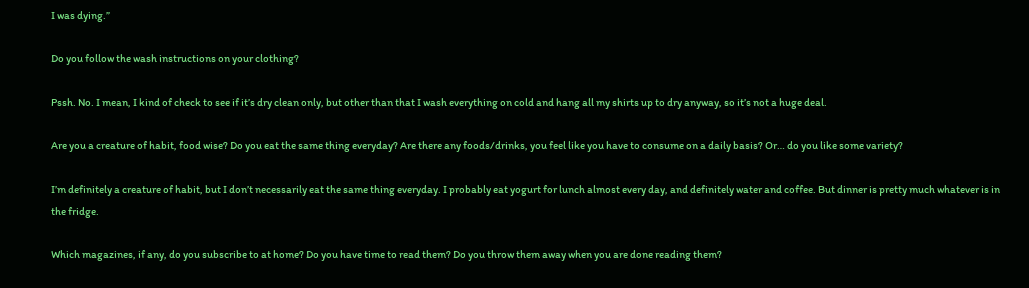I was dying.”

Do you follow the wash instructions on your clothing?

Pssh. No. I mean, I kind of check to see if it’s dry clean only, but other than that I wash everything on cold and hang all my shirts up to dry anyway, so it’s not a huge deal.

Are you a creature of habit, food wise? Do you eat the same thing everyday? Are there any foods/drinks, you feel like you have to consume on a daily basis? Or… do you like some variety?

I’m definitely a creature of habit, but I don’t necessarily eat the same thing everyday. I probably eat yogurt for lunch almost every day, and definitely water and coffee. But dinner is pretty much whatever is in the fridge.

Which magazines, if any, do you subscribe to at home? Do you have time to read them? Do you throw them away when you are done reading them?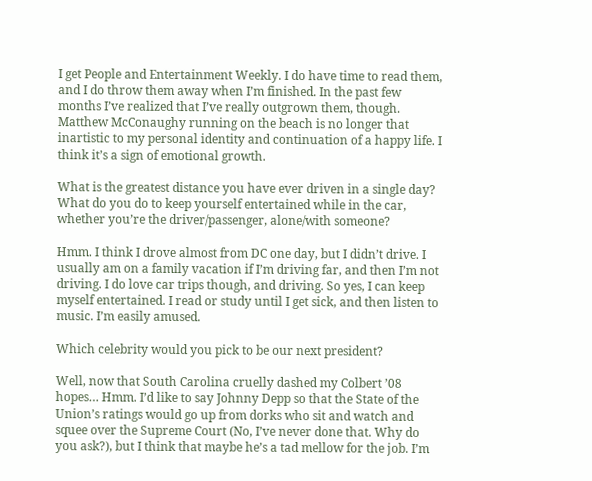I get People and Entertainment Weekly. I do have time to read them, and I do throw them away when I’m finished. In the past few months I’ve realized that I’ve really outgrown them, though. Matthew McConaughy running on the beach is no longer that inartistic to my personal identity and continuation of a happy life. I think it’s a sign of emotional growth.

What is the greatest distance you have ever driven in a single day? What do you do to keep yourself entertained while in the car, whether you’re the driver/passenger, alone/with someone?

Hmm. I think I drove almost from DC one day, but I didn’t drive. I usually am on a family vacation if I’m driving far, and then I’m not driving. I do love car trips though, and driving. So yes, I can keep myself entertained. I read or study until I get sick, and then listen to music. I’m easily amused.

Which celebrity would you pick to be our next president?

Well, now that South Carolina cruelly dashed my Colbert ’08 hopes… Hmm. I’d like to say Johnny Depp so that the State of the Union’s ratings would go up from dorks who sit and watch and squee over the Supreme Court (No, I’ve never done that. Why do you ask?), but I think that maybe he’s a tad mellow for the job. I’m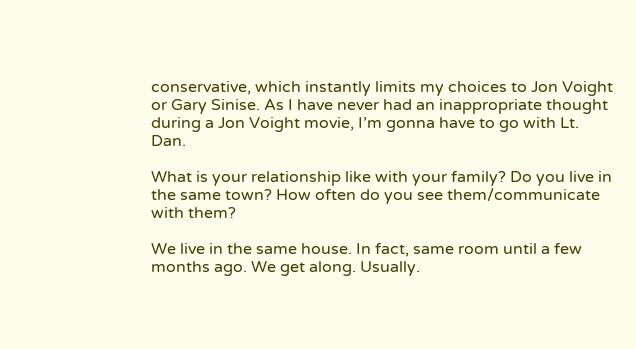conservative, which instantly limits my choices to Jon Voight or Gary Sinise. As I have never had an inappropriate thought during a Jon Voight movie, I’m gonna have to go with Lt. Dan.

What is your relationship like with your family? Do you live in the same town? How often do you see them/communicate with them?

We live in the same house. In fact, same room until a few months ago. We get along. Usually.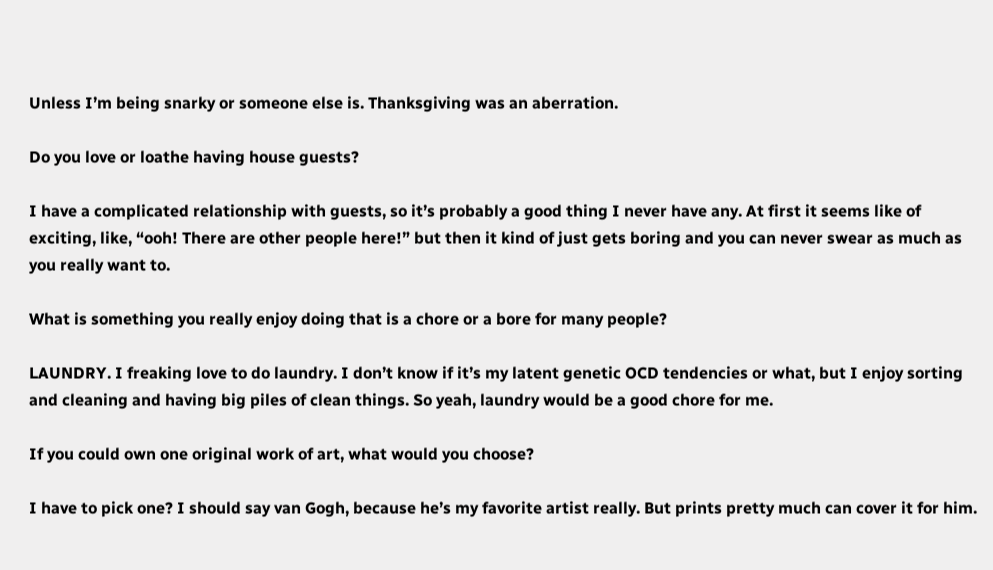Unless I’m being snarky or someone else is. Thanksgiving was an aberration.

Do you love or loathe having house guests?

I have a complicated relationship with guests, so it’s probably a good thing I never have any. At first it seems like of exciting, like, “ooh! There are other people here!” but then it kind of just gets boring and you can never swear as much as you really want to.

What is something you really enjoy doing that is a chore or a bore for many people?

LAUNDRY. I freaking love to do laundry. I don’t know if it’s my latent genetic OCD tendencies or what, but I enjoy sorting and cleaning and having big piles of clean things. So yeah, laundry would be a good chore for me.

If you could own one original work of art, what would you choose?

I have to pick one? I should say van Gogh, because he’s my favorite artist really. But prints pretty much can cover it for him.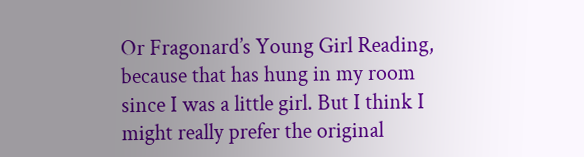Or Fragonard’s Young Girl Reading, because that has hung in my room since I was a little girl. But I think I might really prefer the original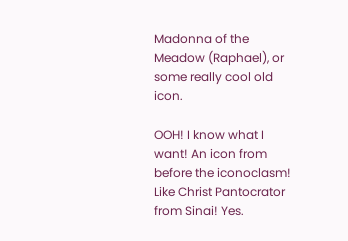Madonna of the Meadow (Raphael), or some really cool old icon.

OOH! I know what I want! An icon from before the iconoclasm! Like Christ Pantocrator from Sinai! Yes.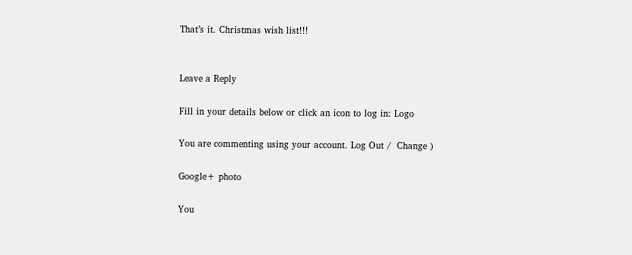That’s it. Christmas wish list!!!


Leave a Reply

Fill in your details below or click an icon to log in: Logo

You are commenting using your account. Log Out /  Change )

Google+ photo

You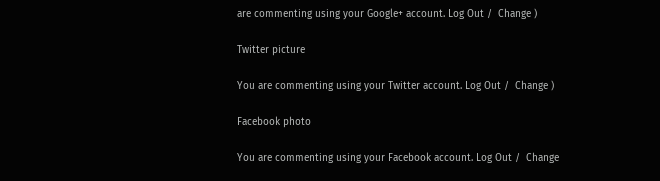are commenting using your Google+ account. Log Out /  Change )

Twitter picture

You are commenting using your Twitter account. Log Out /  Change )

Facebook photo

You are commenting using your Facebook account. Log Out /  Change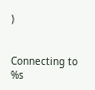)


Connecting to %s